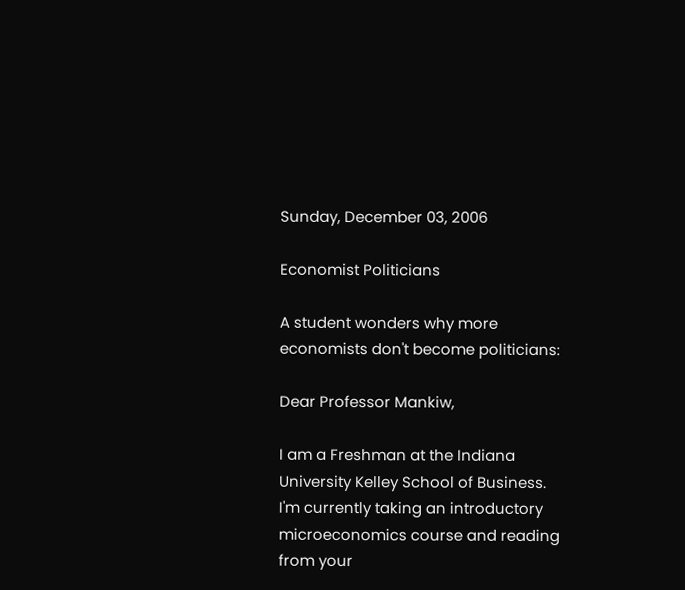Sunday, December 03, 2006

Economist Politicians

A student wonders why more economists don't become politicians:

Dear Professor Mankiw,

I am a Freshman at the Indiana University Kelley School of Business. I'm currently taking an introductory microeconomics course and reading from your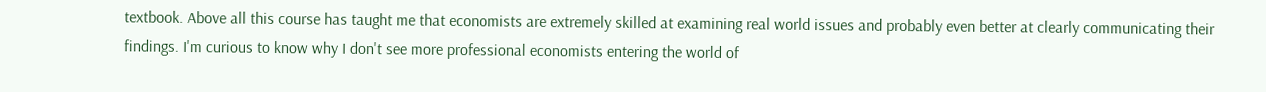textbook. Above all this course has taught me that economists are extremely skilled at examining real world issues and probably even better at clearly communicating their findings. I'm curious to know why I don't see more professional economists entering the world of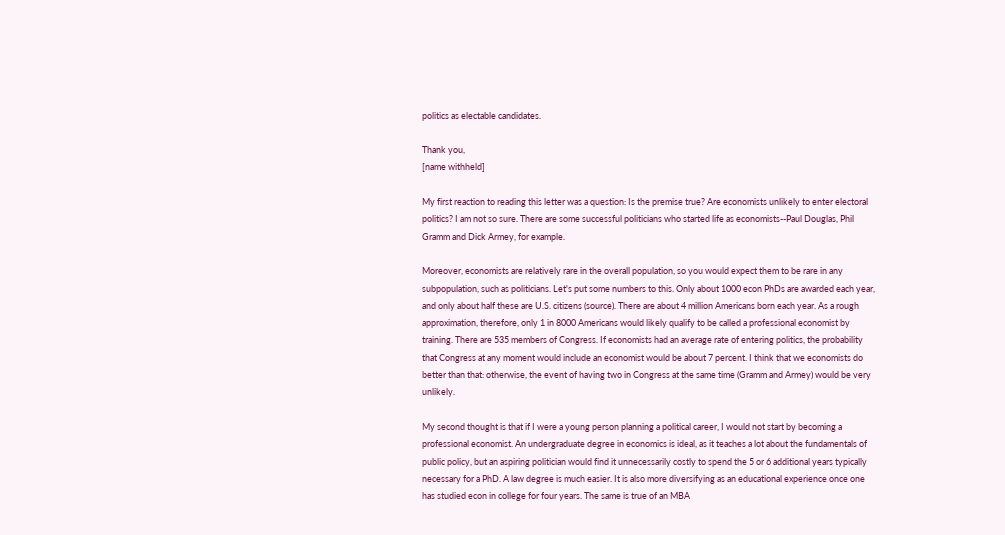politics as electable candidates.

Thank you,
[name withheld]

My first reaction to reading this letter was a question: Is the premise true? Are economists unlikely to enter electoral politics? I am not so sure. There are some successful politicians who started life as economists--Paul Douglas, Phil Gramm and Dick Armey, for example.

Moreover, economists are relatively rare in the overall population, so you would expect them to be rare in any subpopulation, such as politicians. Let's put some numbers to this. Only about 1000 econ PhDs are awarded each year, and only about half these are U.S. citizens (source). There are about 4 million Americans born each year. As a rough approximation, therefore, only 1 in 8000 Americans would likely qualify to be called a professional economist by training. There are 535 members of Congress. If economists had an average rate of entering politics, the probability that Congress at any moment would include an economist would be about 7 percent. I think that we economists do better than that: otherwise, the event of having two in Congress at the same time (Gramm and Armey) would be very unlikely.

My second thought is that if I were a young person planning a political career, I would not start by becoming a professional economist. An undergraduate degree in economics is ideal, as it teaches a lot about the fundamentals of public policy, but an aspiring politician would find it unnecessarily costly to spend the 5 or 6 additional years typically necessary for a PhD. A law degree is much easier. It is also more diversifying as an educational experience once one has studied econ in college for four years. The same is true of an MBA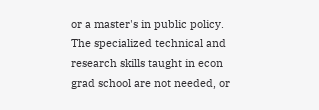or a master's in public policy. The specialized technical and research skills taught in econ grad school are not needed, or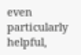even particularly helpful,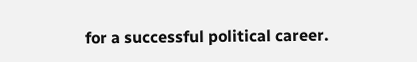for a successful political career.